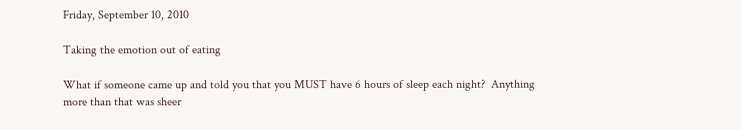Friday, September 10, 2010

Taking the emotion out of eating

What if someone came up and told you that you MUST have 6 hours of sleep each night?  Anything more than that was sheer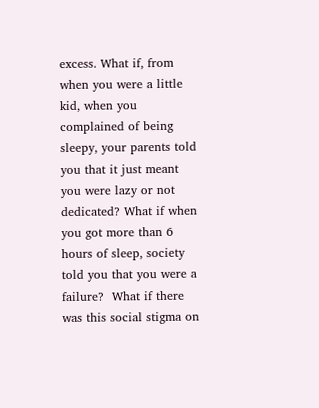excess. What if, from when you were a little kid, when you complained of being sleepy, your parents told you that it just meant you were lazy or not dedicated? What if when you got more than 6 hours of sleep, society told you that you were a failure?  What if there was this social stigma on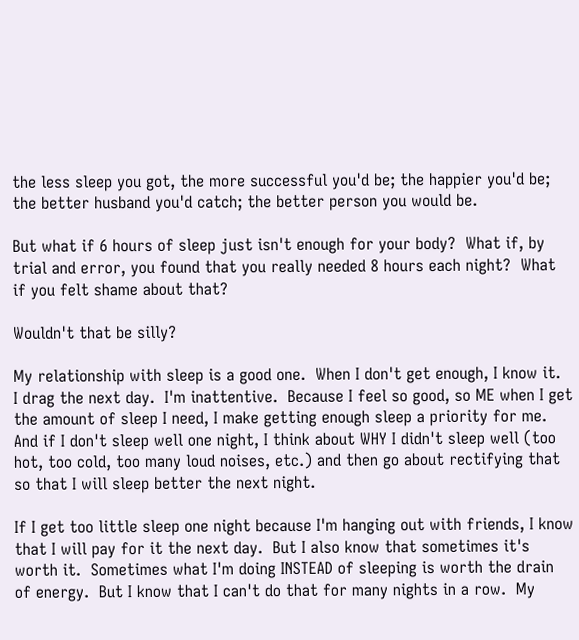the less sleep you got, the more successful you'd be; the happier you'd be; the better husband you'd catch; the better person you would be.

But what if 6 hours of sleep just isn't enough for your body?  What if, by trial and error, you found that you really needed 8 hours each night?  What if you felt shame about that?

Wouldn't that be silly?

My relationship with sleep is a good one.  When I don't get enough, I know it.  I drag the next day.  I'm inattentive.  Because I feel so good, so ME when I get the amount of sleep I need, I make getting enough sleep a priority for me.  And if I don't sleep well one night, I think about WHY I didn't sleep well (too hot, too cold, too many loud noises, etc.) and then go about rectifying that so that I will sleep better the next night.

If I get too little sleep one night because I'm hanging out with friends, I know that I will pay for it the next day.  But I also know that sometimes it's worth it.  Sometimes what I'm doing INSTEAD of sleeping is worth the drain of energy.  But I know that I can't do that for many nights in a row.  My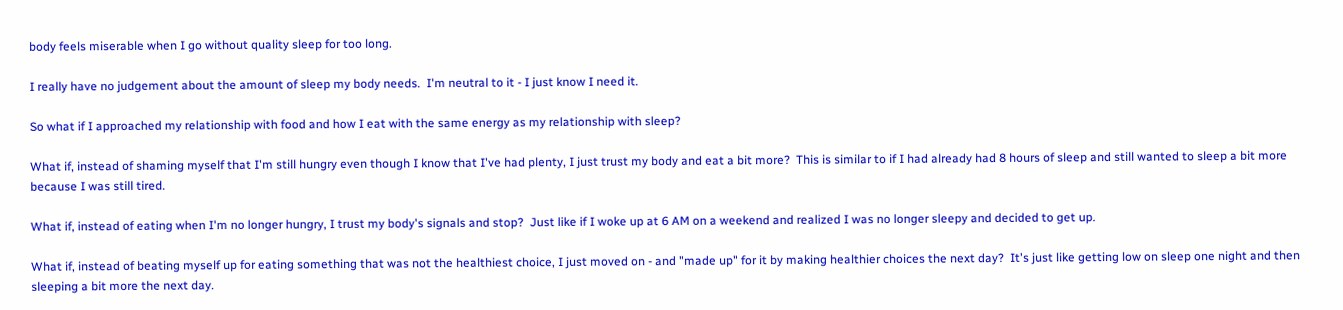body feels miserable when I go without quality sleep for too long.

I really have no judgement about the amount of sleep my body needs.  I'm neutral to it - I just know I need it.

So what if I approached my relationship with food and how I eat with the same energy as my relationship with sleep?

What if, instead of shaming myself that I'm still hungry even though I know that I've had plenty, I just trust my body and eat a bit more?  This is similar to if I had already had 8 hours of sleep and still wanted to sleep a bit more because I was still tired.

What if, instead of eating when I'm no longer hungry, I trust my body's signals and stop?  Just like if I woke up at 6 AM on a weekend and realized I was no longer sleepy and decided to get up.

What if, instead of beating myself up for eating something that was not the healthiest choice, I just moved on - and "made up" for it by making healthier choices the next day?  It's just like getting low on sleep one night and then sleeping a bit more the next day.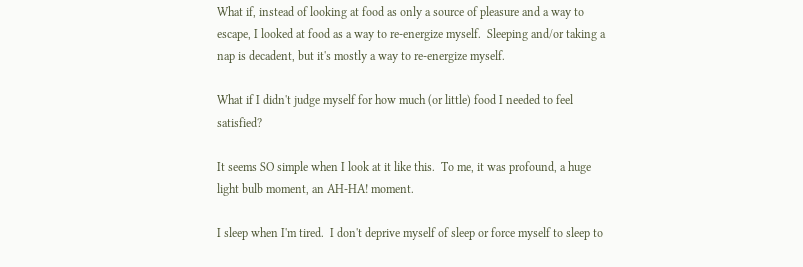What if, instead of looking at food as only a source of pleasure and a way to escape, I looked at food as a way to re-energize myself.  Sleeping and/or taking a nap is decadent, but it's mostly a way to re-energize myself.

What if I didn't judge myself for how much (or little) food I needed to feel satisfied?

It seems SO simple when I look at it like this.  To me, it was profound, a huge light bulb moment, an AH-HA! moment.

I sleep when I'm tired.  I don't deprive myself of sleep or force myself to sleep to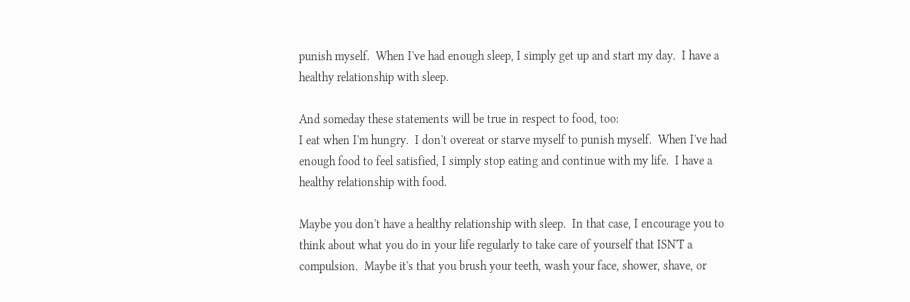punish myself.  When I've had enough sleep, I simply get up and start my day.  I have a healthy relationship with sleep.

And someday these statements will be true in respect to food, too:
I eat when I'm hungry.  I don't overeat or starve myself to punish myself.  When I've had enough food to feel satisfied, I simply stop eating and continue with my life.  I have a healthy relationship with food.

Maybe you don't have a healthy relationship with sleep.  In that case, I encourage you to think about what you do in your life regularly to take care of yourself that ISN'T a compulsion.  Maybe it's that you brush your teeth, wash your face, shower, shave, or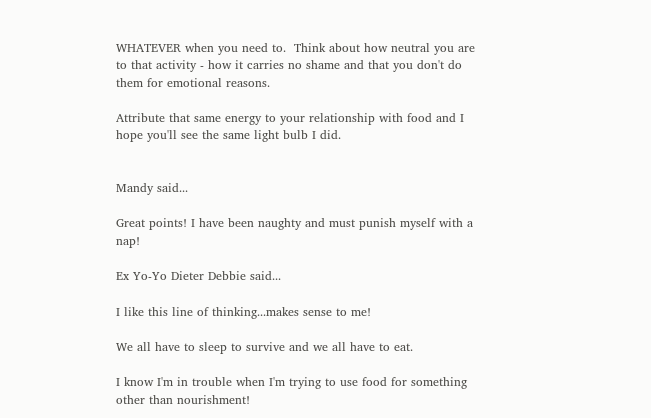WHATEVER when you need to.  Think about how neutral you are to that activity - how it carries no shame and that you don't do them for emotional reasons.

Attribute that same energy to your relationship with food and I hope you'll see the same light bulb I did.


Mandy said...

Great points! I have been naughty and must punish myself with a nap!

Ex Yo-Yo Dieter Debbie said...

I like this line of thinking...makes sense to me!

We all have to sleep to survive and we all have to eat.

I know I'm in trouble when I'm trying to use food for something other than nourishment!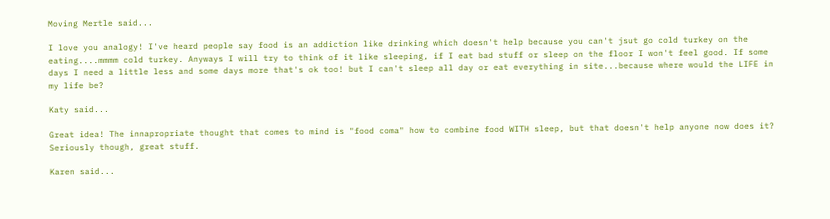Moving Mertle said...

I love you analogy! I've heard people say food is an addiction like drinking which doesn't help because you can't jsut go cold turkey on the eating....mmmm cold turkey. Anyways I will try to think of it like sleeping, if I eat bad stuff or sleep on the floor I won't feel good. If some days I need a little less and some days more that's ok too! but I can't sleep all day or eat everything in site...because where would the LIFE in my life be?

Katy said...

Great idea! The innapropriate thought that comes to mind is "food coma" how to combine food WITH sleep, but that doesn't help anyone now does it? Seriously though, great stuff.

Karen said...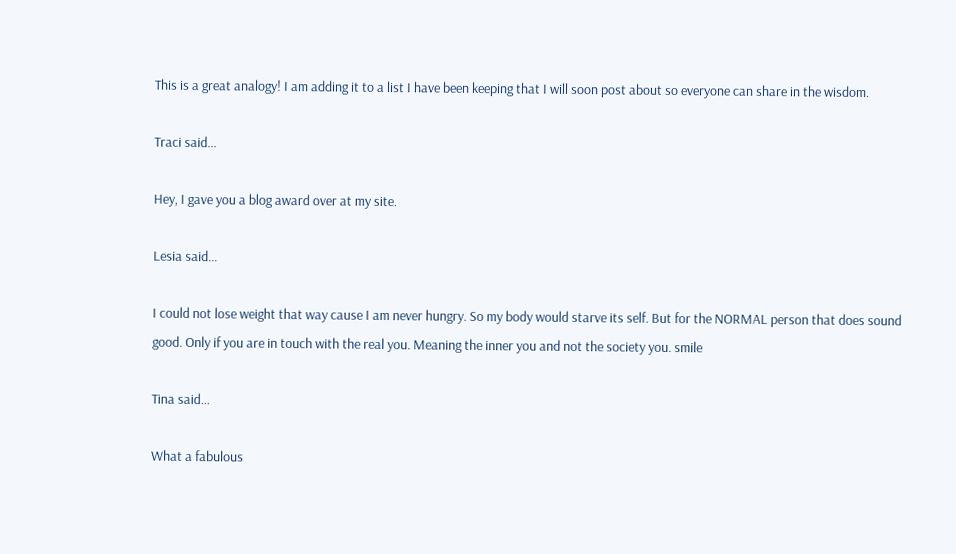This is a great analogy! I am adding it to a list I have been keeping that I will soon post about so everyone can share in the wisdom.

Traci said...

Hey, I gave you a blog award over at my site.

Lesia said...

I could not lose weight that way cause I am never hungry. So my body would starve its self. But for the NORMAL person that does sound good. Only if you are in touch with the real you. Meaning the inner you and not the society you. smile

Tina said...

What a fabulous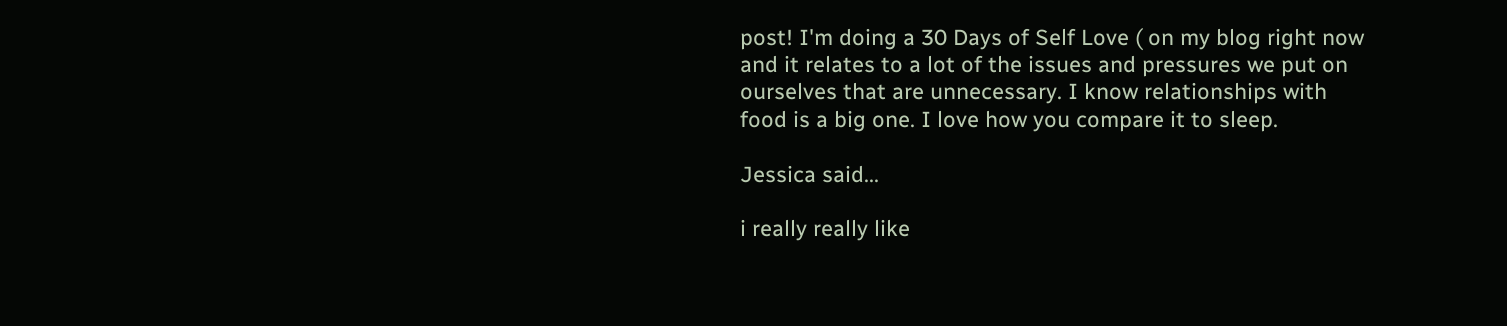post! I'm doing a 30 Days of Self Love ( on my blog right now and it relates to a lot of the issues and pressures we put on ourselves that are unnecessary. I know relationships with food is a big one. I love how you compare it to sleep.

Jessica said...

i really really like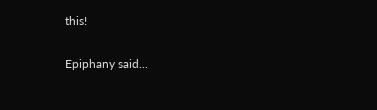this!

Epiphany said...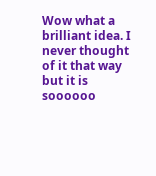Wow what a brilliant idea. I never thought of it that way but it is soooooo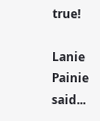true!

Lanie Painie said...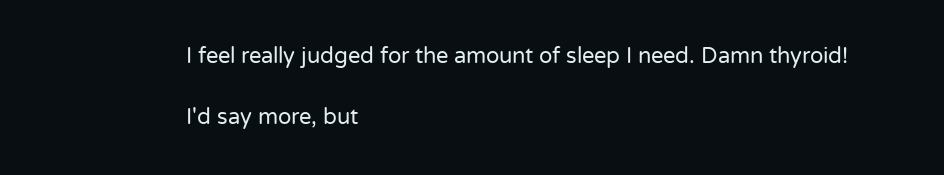I feel really judged for the amount of sleep I need. Damn thyroid!

I'd say more, but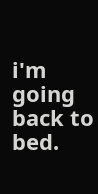i'm going back to bed.